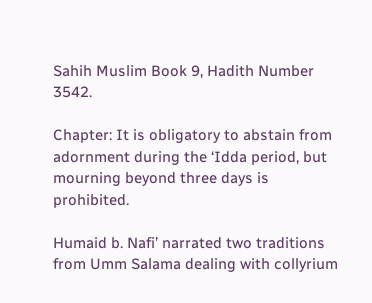Sahih Muslim Book 9, Hadith Number 3542.

Chapter: It is obligatory to abstain from adornment during the ‘Idda period, but mourning beyond three days is prohibited.

Humaid b. Nafi’ narrated two traditions from Umm Salama dealing with collyrium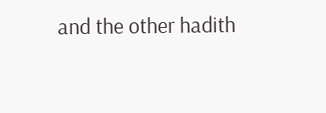and the other hadith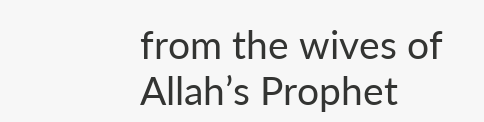from the wives of Allah’s Prophet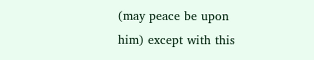(may peace be upon him) except with this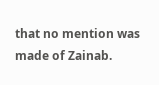that no mention was made of Zainab.